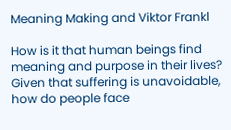Meaning Making and Viktor Frankl

How is it that human beings find meaning and purpose in their lives? Given that suffering is unavoidable, how do people face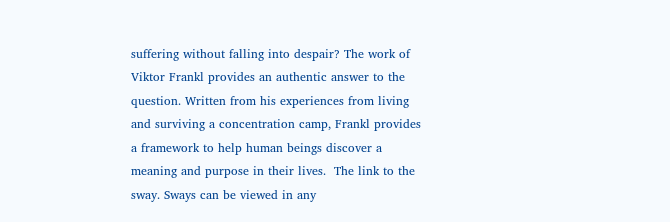suffering without falling into despair? The work of Viktor Frankl provides an authentic answer to the question. Written from his experiences from living and surviving a concentration camp, Frankl provides a framework to help human beings discover a meaning and purpose in their lives.  The link to the sway. Sways can be viewed in any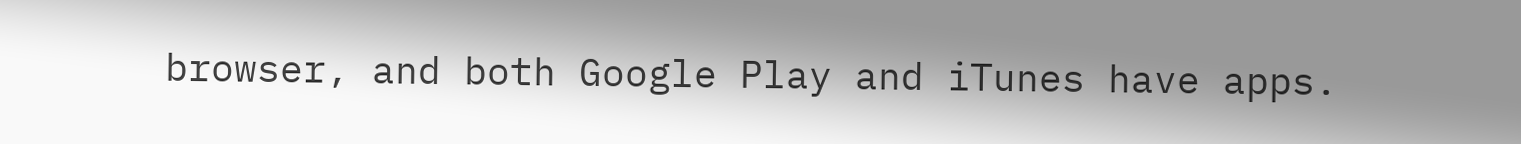browser, and both Google Play and iTunes have apps.